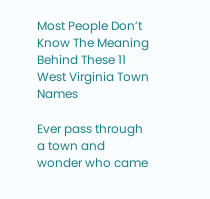Most People Don’t Know The Meaning Behind These 11 West Virginia Town Names

Ever pass through a town and wonder who came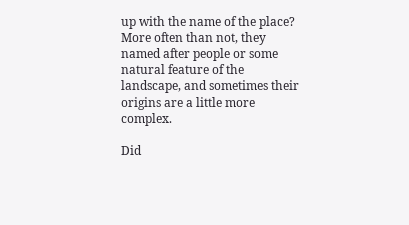up with the name of the place? More often than not, they named after people or some natural feature of the landscape, and sometimes their origins are a little more complex.

Did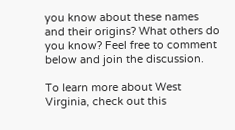you know about these names and their origins? What others do you know? Feel free to comment below and join the discussion.

To learn more about West Virginia, check out this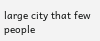large city that few people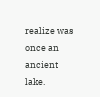realize was once an ancient lake.